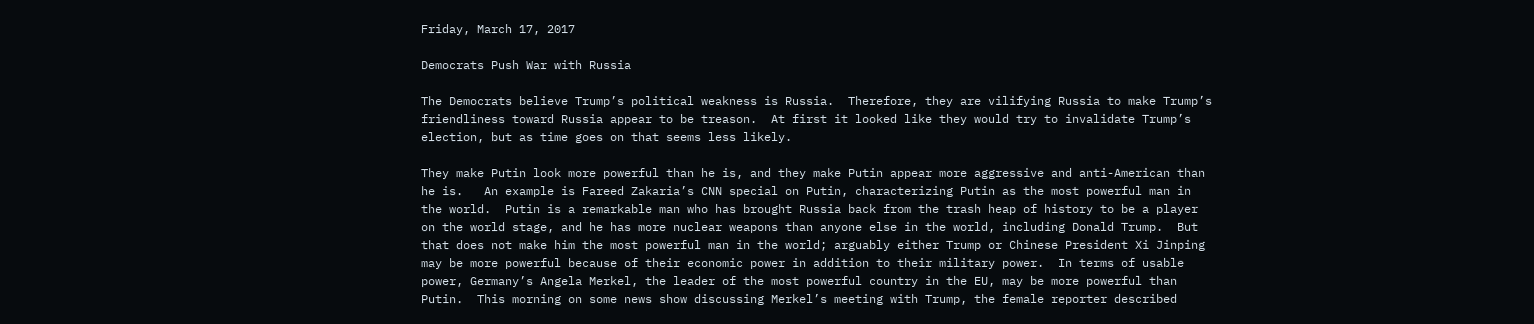Friday, March 17, 2017

Democrats Push War with Russia

The Democrats believe Trump’s political weakness is Russia.  Therefore, they are vilifying Russia to make Trump’s friendliness toward Russia appear to be treason.  At first it looked like they would try to invalidate Trump’s election, but as time goes on that seems less likely.

They make Putin look more powerful than he is, and they make Putin appear more aggressive and anti-American than he is.   An example is Fareed Zakaria’s CNN special on Putin, characterizing Putin as the most powerful man in the world.  Putin is a remarkable man who has brought Russia back from the trash heap of history to be a player on the world stage, and he has more nuclear weapons than anyone else in the world, including Donald Trump.  But that does not make him the most powerful man in the world; arguably either Trump or Chinese President Xi Jinping may be more powerful because of their economic power in addition to their military power.  In terms of usable power, Germany’s Angela Merkel, the leader of the most powerful country in the EU, may be more powerful than Putin.  This morning on some news show discussing Merkel’s meeting with Trump, the female reporter described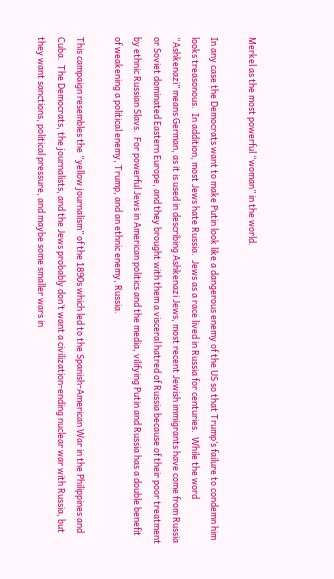Merkel as the most powerful “woman” in the world.

In any case the Democrats want to make Putin look like a dangerous enemy of the US so that Trump’s failure to condemn him looks treasonous.  In addition, most Jews hate Russia.  Jews as a race lived in Russia for centuries.  While the word “Ashkenazi” means German, as it is used in describing Ashkenazi Jews, most recent Jewish immigrants have come from Russia or Soviet dominated Eastern Europe, and they brought with them a visceral hatred of Russia because of their poor treatment by ethnic Russian Slavs.  For powerful Jews in American politics and the media, vilifying Putin and Russia has a double benefit of weakening a political enemy, Trump, and an ethnic enemy, Russia.

This campaign resembles the “yellow journalism” of the 1890s which led to the Spanish-American War in the Philippines and Cuba.  The Democrats, the journalists, and the Jews probably don’t want a civilization-ending nuclear war with Russia, but they want sanctions, political pressure, and maybe some smaller wars in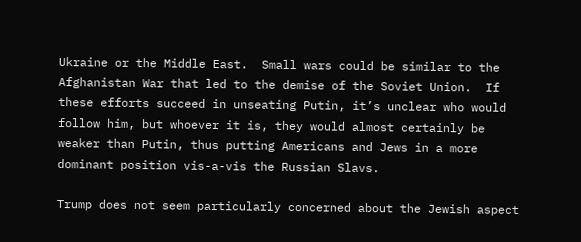Ukraine or the Middle East.  Small wars could be similar to the Afghanistan War that led to the demise of the Soviet Union.  If these efforts succeed in unseating Putin, it’s unclear who would follow him, but whoever it is, they would almost certainly be weaker than Putin, thus putting Americans and Jews in a more dominant position vis-a-vis the Russian Slavs.

Trump does not seem particularly concerned about the Jewish aspect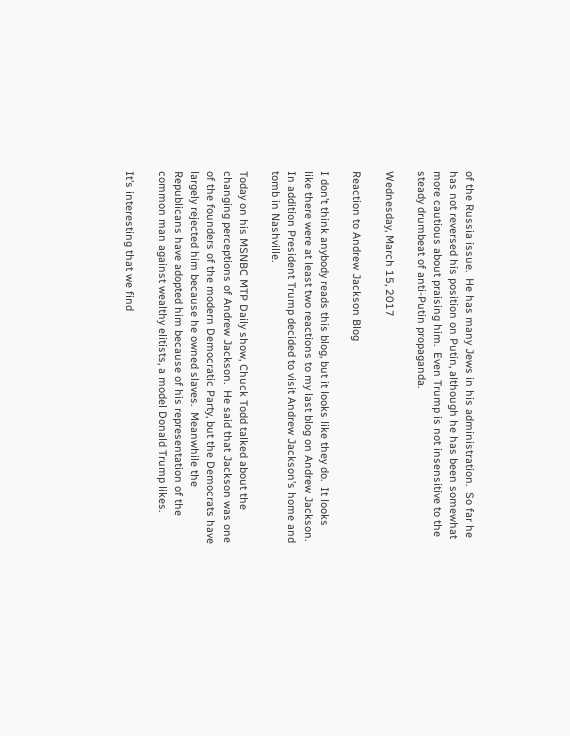of the Russia issue.  He has many Jews in his administration.  So far he has not reversed his position on Putin, although he has been somewhat more cautious about praising him.  Even Trump is not insensitive to the steady drumbeat of anti-Putin propaganda.

Wednesday, March 15, 2017

Reaction to Andrew Jackson Blog

I don’t think anybody reads this blog, but it looks like they do.  It looks like there were at least two reactions to my last blog on Andrew Jackson.  In addition President Trump decided to visit Andrew Jackson’s home and tomb in Nashville.

Today on his MSNBC MTP Daily show, Chuck Todd talked about the changing perceptions of Andrew Jackson.  He said that Jackson was one of the founders of the modern Democratic Party, but the Democrats have largely rejected him because he owned slaves.  Meanwhile the Republicans have adopted him because of his representation of the common man against wealthy elitists, a model Donald Trump likes.

It’s interesting that we find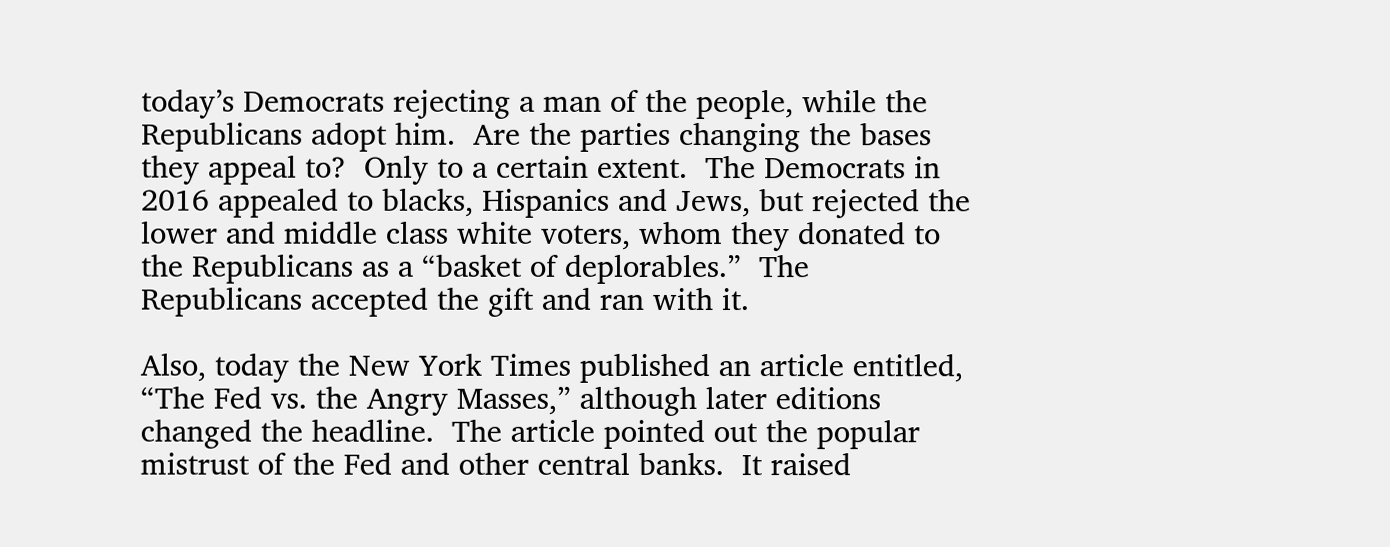today’s Democrats rejecting a man of the people, while the Republicans adopt him.  Are the parties changing the bases they appeal to?  Only to a certain extent.  The Democrats in 2016 appealed to blacks, Hispanics and Jews, but rejected the lower and middle class white voters, whom they donated to the Republicans as a “basket of deplorables.”  The Republicans accepted the gift and ran with it.

Also, today the New York Times published an article entitled, “The Fed vs. the Angry Masses,” although later editions changed the headline.  The article pointed out the popular mistrust of the Fed and other central banks.  It raised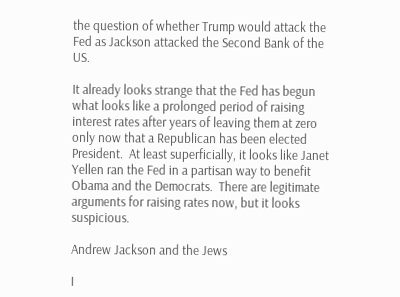the question of whether Trump would attack the Fed as Jackson attacked the Second Bank of the US.

It already looks strange that the Fed has begun what looks like a prolonged period of raising interest rates after years of leaving them at zero only now that a Republican has been elected President.  At least superficially, it looks like Janet Yellen ran the Fed in a partisan way to benefit Obama and the Democrats.  There are legitimate arguments for raising rates now, but it looks suspicious.

Andrew Jackson and the Jews

I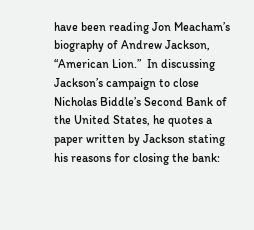have been reading Jon Meacham’s biography of Andrew Jackson, “American Lion.”  In discussing Jackson’s campaign to close Nicholas Biddle’s Second Bank of the United States, he quotes a paper written by Jackson stating his reasons for closing the bank: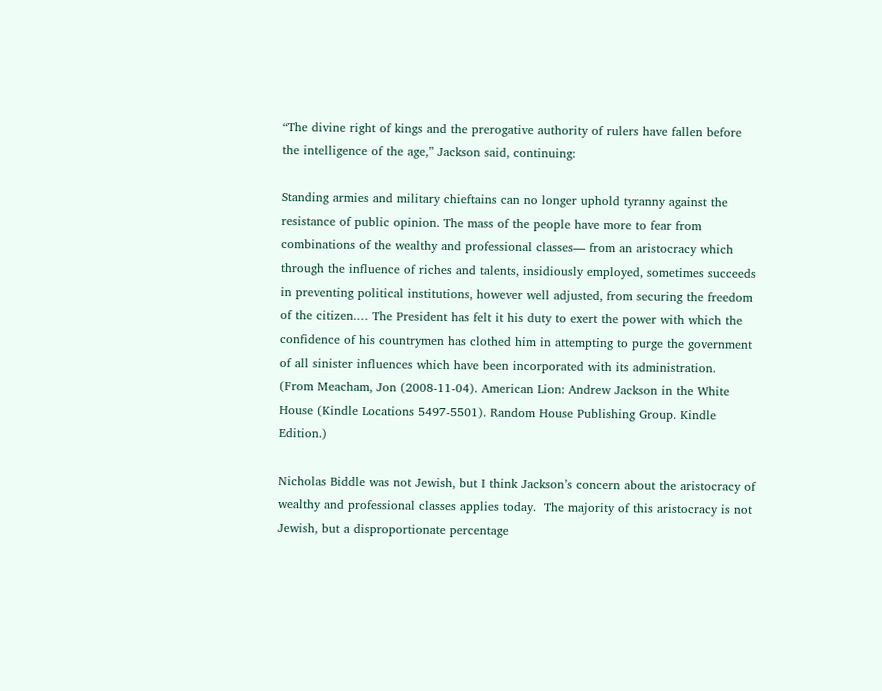“The divine right of kings and the prerogative authority of rulers have fallen before the intelligence of the age,” Jackson said, continuing:

Standing armies and military chieftains can no longer uphold tyranny against the resistance of public opinion. The mass of the people have more to fear from combinations of the wealthy and professional classes— from an aristocracy which through the influence of riches and talents, insidiously employed, sometimes succeeds in preventing political institutions, however well adjusted, from securing the freedom of the citizen.… The President has felt it his duty to exert the power with which the confidence of his countrymen has clothed him in attempting to purge the government of all sinister influences which have been incorporated with its administration.  (From Meacham, Jon (2008-11-04). American Lion: Andrew Jackson in the White House (Kindle Locations 5497-5501). Random House Publishing Group. Kindle Edition.)

Nicholas Biddle was not Jewish, but I think Jackson’s concern about the aristocracy of wealthy and professional classes applies today.  The majority of this aristocracy is not Jewish, but a disproportionate percentage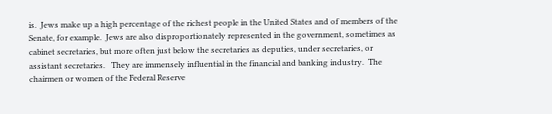is.  Jews make up a high percentage of the richest people in the United States and of members of the Senate, for example.  Jews are also disproportionately represented in the government, sometimes as cabinet secretaries, but more often just below the secretaries as deputies, under secretaries, or assistant secretaries.   They are immensely influential in the financial and banking industry.  The chairmen or women of the Federal Reserve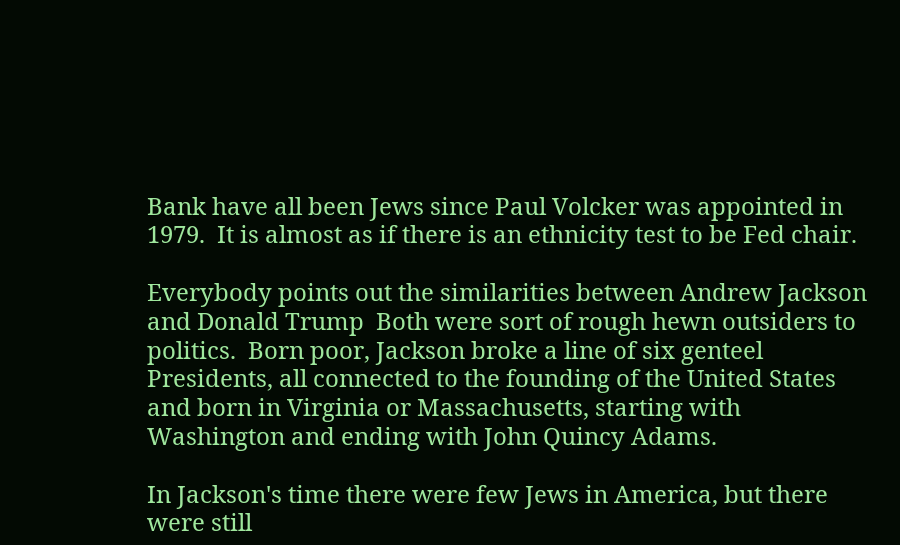Bank have all been Jews since Paul Volcker was appointed in 1979.  It is almost as if there is an ethnicity test to be Fed chair.

Everybody points out the similarities between Andrew Jackson and Donald Trump  Both were sort of rough hewn outsiders to politics.  Born poor, Jackson broke a line of six genteel Presidents, all connected to the founding of the United States and born in Virginia or Massachusetts, starting with Washington and ending with John Quincy Adams.

In Jackson's time there were few Jews in America, but there were still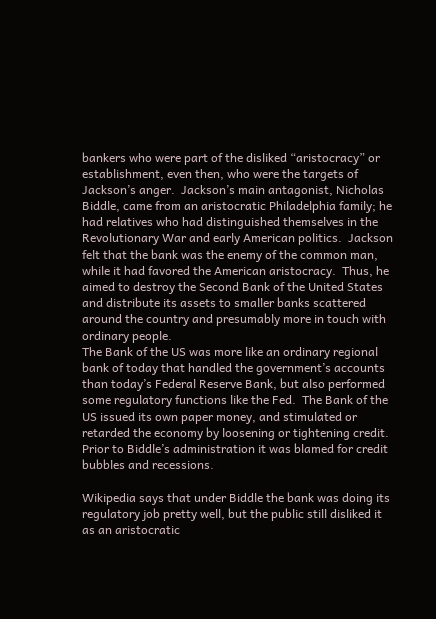bankers who were part of the disliked “aristocracy” or establishment, even then, who were the targets of Jackson’s anger.  Jackson’s main antagonist, Nicholas Biddle, came from an aristocratic Philadelphia family; he had relatives who had distinguished themselves in the Revolutionary War and early American politics.  Jackson felt that the bank was the enemy of the common man, while it had favored the American aristocracy.  Thus, he aimed to destroy the Second Bank of the United States and distribute its assets to smaller banks scattered around the country and presumably more in touch with ordinary people.
The Bank of the US was more like an ordinary regional bank of today that handled the government’s accounts than today’s Federal Reserve Bank, but also performed some regulatory functions like the Fed.  The Bank of the US issued its own paper money, and stimulated or retarded the economy by loosening or tightening credit.  Prior to Biddle’s administration it was blamed for credit bubbles and recessions.

Wikipedia says that under Biddle the bank was doing its regulatory job pretty well, but the public still disliked it as an aristocratic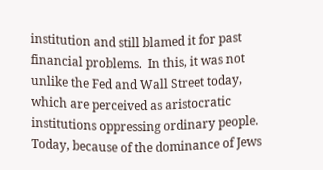institution and still blamed it for past financial problems.  In this, it was not unlike the Fed and Wall Street today, which are perceived as aristocratic institutions oppressing ordinary people.  Today, because of the dominance of Jews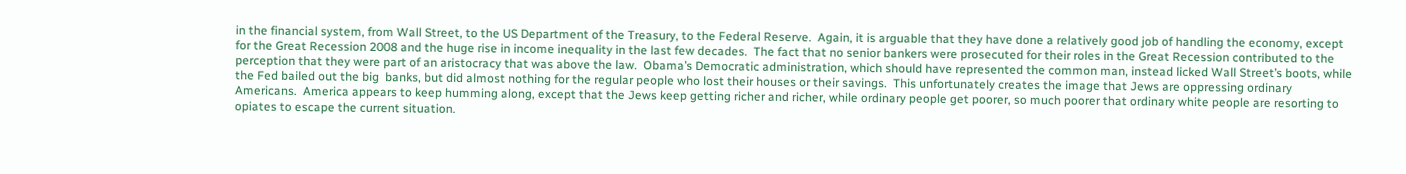in the financial system, from Wall Street, to the US Department of the Treasury, to the Federal Reserve.  Again, it is arguable that they have done a relatively good job of handling the economy, except for the Great Recession 2008 and the huge rise in income inequality in the last few decades.  The fact that no senior bankers were prosecuted for their roles in the Great Recession contributed to the perception that they were part of an aristocracy that was above the law.  Obama’s Democratic administration, which should have represented the common man, instead licked Wall Street’s boots, while the Fed bailed out the big  banks, but did almost nothing for the regular people who lost their houses or their savings.  This unfortunately creates the image that Jews are oppressing ordinary Americans.  America appears to keep humming along, except that the Jews keep getting richer and richer, while ordinary people get poorer, so much poorer that ordinary white people are resorting to opiates to escape the current situation.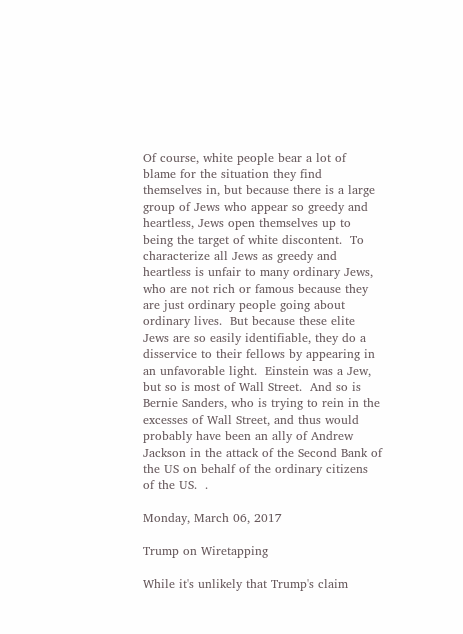Of course, white people bear a lot of blame for the situation they find themselves in, but because there is a large group of Jews who appear so greedy and heartless, Jews open themselves up to being the target of white discontent.  To characterize all Jews as greedy and heartless is unfair to many ordinary Jews, who are not rich or famous because they are just ordinary people going about ordinary lives.  But because these elite Jews are so easily identifiable, they do a disservice to their fellows by appearing in an unfavorable light.  Einstein was a Jew, but so is most of Wall Street.  And so is Bernie Sanders, who is trying to rein in the excesses of Wall Street, and thus would probably have been an ally of Andrew Jackson in the attack of the Second Bank of the US on behalf of the ordinary citizens of the US.  .

Monday, March 06, 2017

Trump on Wiretapping

While it's unlikely that Trump's claim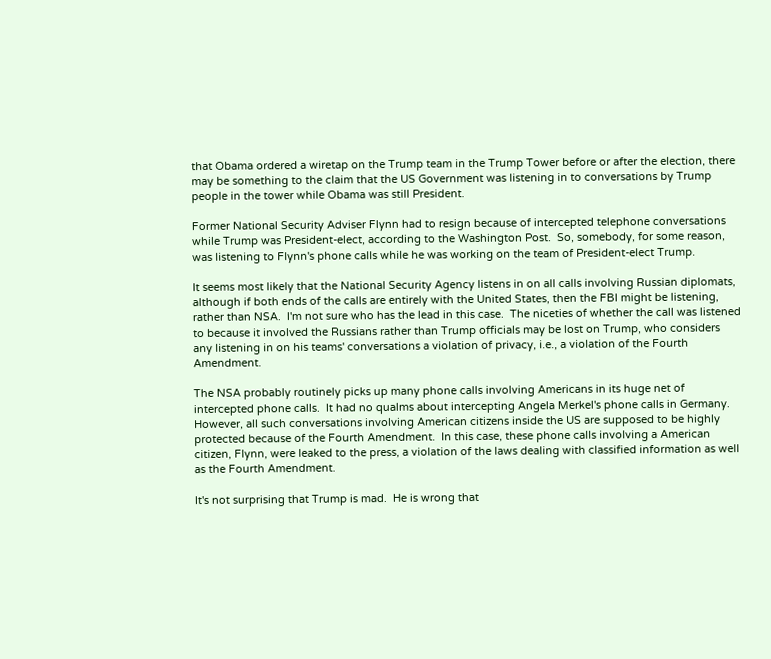that Obama ordered a wiretap on the Trump team in the Trump Tower before or after the election, there may be something to the claim that the US Government was listening in to conversations by Trump people in the tower while Obama was still President.

Former National Security Adviser Flynn had to resign because of intercepted telephone conversations while Trump was President-elect, according to the Washington Post.  So, somebody, for some reason, was listening to Flynn's phone calls while he was working on the team of President-elect Trump.

It seems most likely that the National Security Agency listens in on all calls involving Russian diplomats, although if both ends of the calls are entirely with the United States, then the FBI might be listening, rather than NSA.  I'm not sure who has the lead in this case.  The niceties of whether the call was listened to because it involved the Russians rather than Trump officials may be lost on Trump, who considers any listening in on his teams' conversations a violation of privacy, i.e., a violation of the Fourth Amendment.

The NSA probably routinely picks up many phone calls involving Americans in its huge net of intercepted phone calls.  It had no qualms about intercepting Angela Merkel's phone calls in Germany.  However, all such conversations involving American citizens inside the US are supposed to be highly protected because of the Fourth Amendment.  In this case, these phone calls involving a American citizen, Flynn, were leaked to the press, a violation of the laws dealing with classified information as well as the Fourth Amendment.

It's not surprising that Trump is mad.  He is wrong that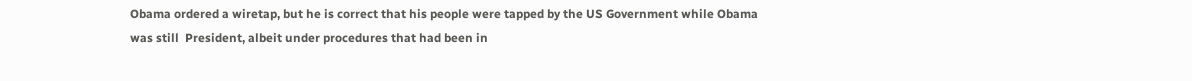Obama ordered a wiretap, but he is correct that his people were tapped by the US Government while Obama was still  President, albeit under procedures that had been in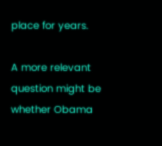place for years.

A more relevant question might be whether Obama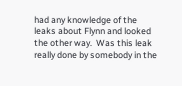had any knowledge of the leaks about Flynn and looked the other way.  Was this leak really done by somebody in the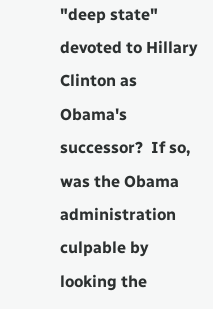"deep state" devoted to Hillary Clinton as Obama's successor?  If so, was the Obama administration culpable by looking the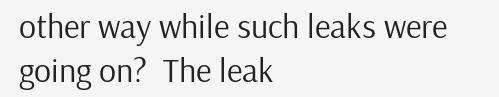other way while such leaks were going on?  The leak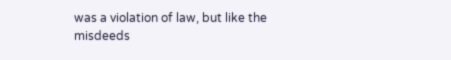was a violation of law, but like the misdeeds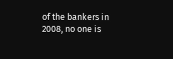of the bankers in 2008, no one is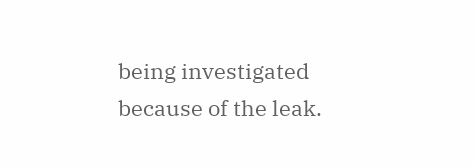being investigated because of the leak.